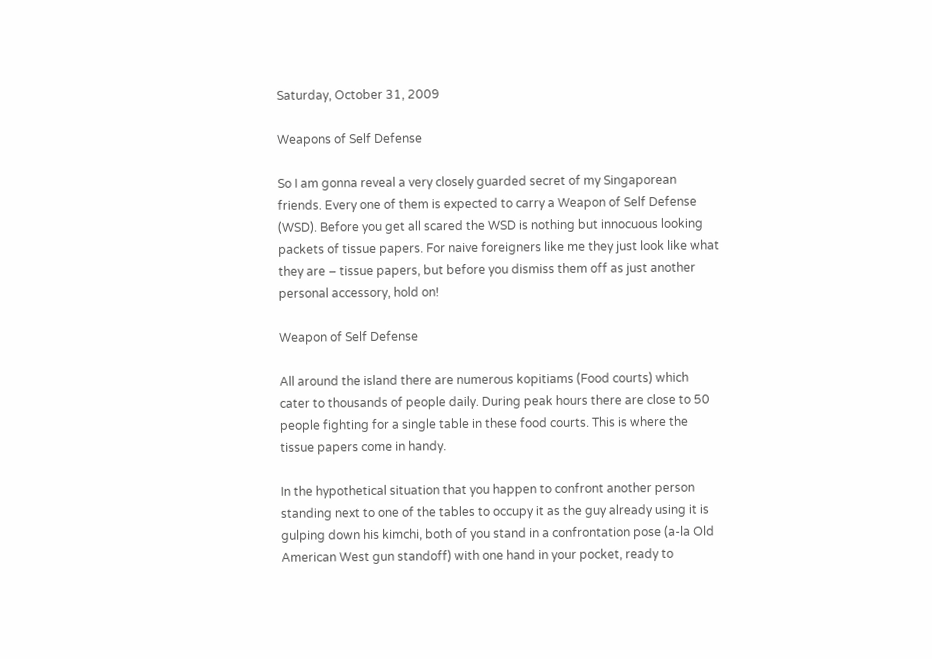Saturday, October 31, 2009

Weapons of Self Defense

So I am gonna reveal a very closely guarded secret of my Singaporean friends. Every one of them is expected to carry a Weapon of Self Defense (WSD). Before you get all scared the WSD is nothing but innocuous looking packets of tissue papers. For naive foreigners like me they just look like what they are – tissue papers, but before you dismiss them off as just another personal accessory, hold on!

Weapon of Self Defense

All around the island there are numerous kopitiams (Food courts) which cater to thousands of people daily. During peak hours there are close to 50 people fighting for a single table in these food courts. This is where the tissue papers come in handy.

In the hypothetical situation that you happen to confront another person standing next to one of the tables to occupy it as the guy already using it is gulping down his kimchi, both of you stand in a confrontation pose (a-la Old American West gun standoff) with one hand in your pocket, ready to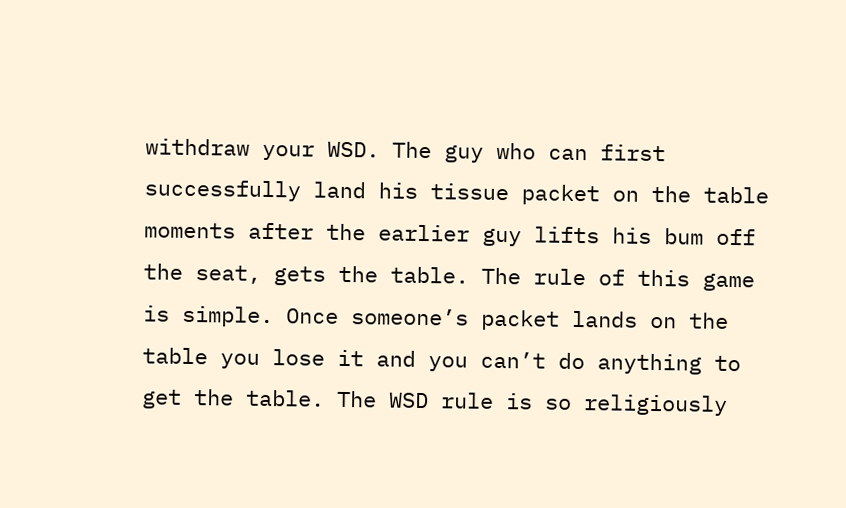withdraw your WSD. The guy who can first successfully land his tissue packet on the table moments after the earlier guy lifts his bum off the seat, gets the table. The rule of this game is simple. Once someone’s packet lands on the table you lose it and you can’t do anything to get the table. The WSD rule is so religiously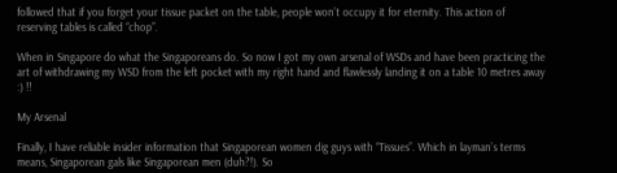followed that if you forget your tissue packet on the table, people won’t occupy it for eternity. This action of reserving tables is called “chop”.

When in Singapore do what the Singaporeans do. So now I got my own arsenal of WSDs and have been practicing the art of withdrawing my WSD from the left pocket with my right hand and flawlessly landing it on a table 10 metres away :) !!

My Arsenal

Finally, I have reliable insider information that Singaporean women dig guys with “Tissues”. Which in layman’s terms means, Singaporean gals like Singaporean men (duh?!). So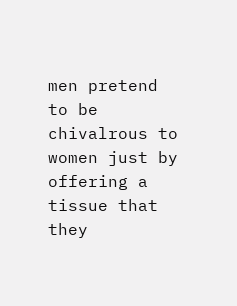men pretend to be chivalrous to women just by offering a tissue that they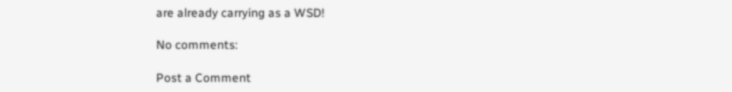are already carrying as a WSD!

No comments:

Post a Comment